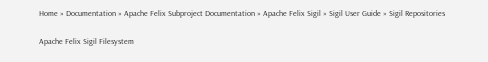Home » Documentation » Apache Felix Subproject Documentation » Apache Felix Sigil » Sigil User Guide » Sigil Repositories

Apache Felix Sigil Filesystem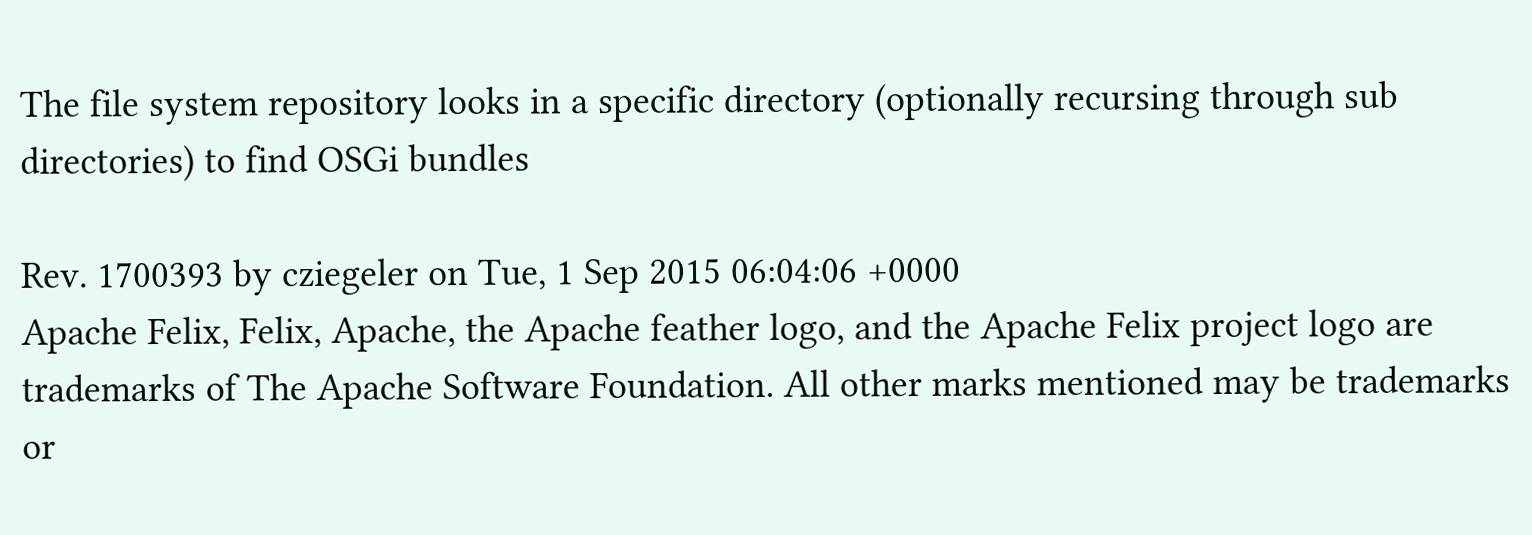The file system repository looks in a specific directory (optionally recursing through sub directories) to find OSGi bundles

Rev. 1700393 by cziegeler on Tue, 1 Sep 2015 06:04:06 +0000
Apache Felix, Felix, Apache, the Apache feather logo, and the Apache Felix project logo are trademarks of The Apache Software Foundation. All other marks mentioned may be trademarks or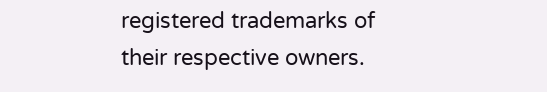registered trademarks of their respective owners.